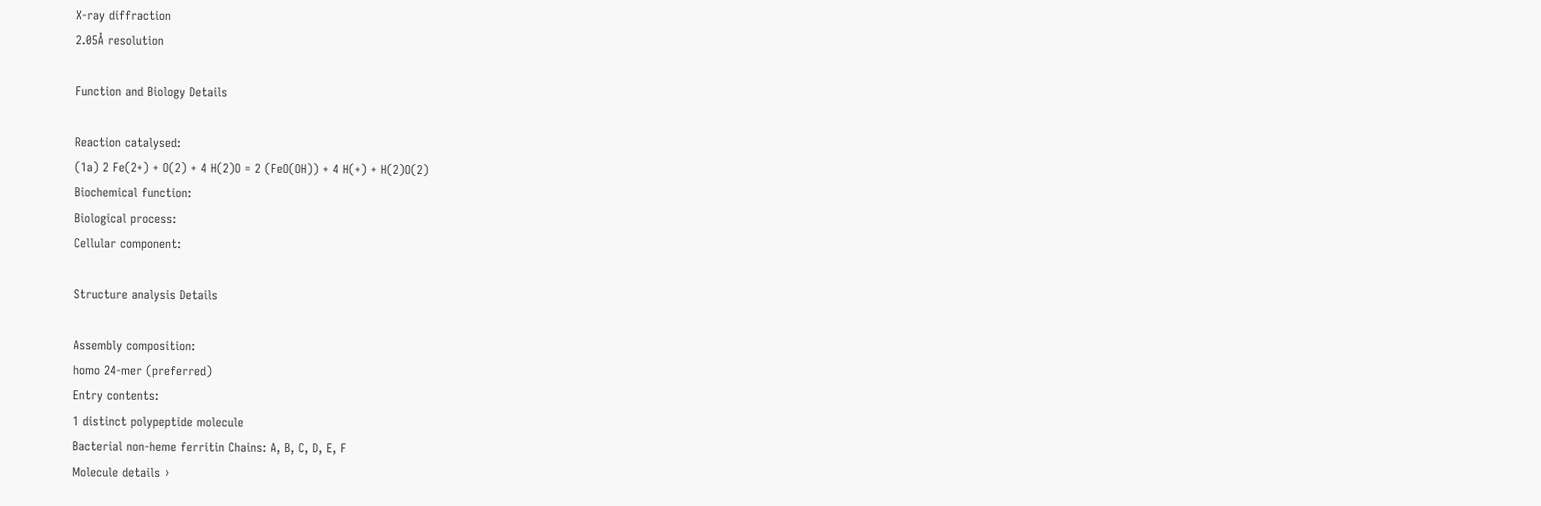X-ray diffraction
2.05Å resolution

Function and Biology Details

Reaction catalysed:
(1a) 2 Fe(2+) + O(2) + 4 H(2)O = 2 (FeO(OH)) + 4 H(+) + H(2)O(2)
Biochemical function:
Biological process:
Cellular component:

Structure analysis Details

Assembly composition:
homo 24-mer (preferred)
Entry contents:
1 distinct polypeptide molecule
Bacterial non-heme ferritin Chains: A, B, C, D, E, F
Molecule details ›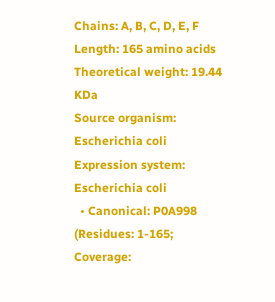Chains: A, B, C, D, E, F
Length: 165 amino acids
Theoretical weight: 19.44 KDa
Source organism: Escherichia coli
Expression system: Escherichia coli
  • Canonical: P0A998 (Residues: 1-165; Coverage: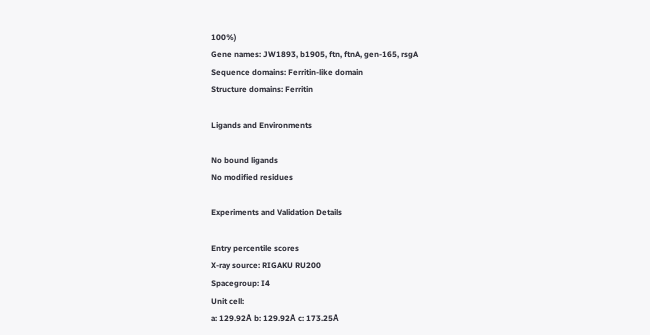100%)
Gene names: JW1893, b1905, ftn, ftnA, gen-165, rsgA
Sequence domains: Ferritin-like domain
Structure domains: Ferritin

Ligands and Environments

No bound ligands
No modified residues

Experiments and Validation Details

Entry percentile scores
X-ray source: RIGAKU RU200
Spacegroup: I4
Unit cell:
a: 129.92Å b: 129.92Å c: 173.25Å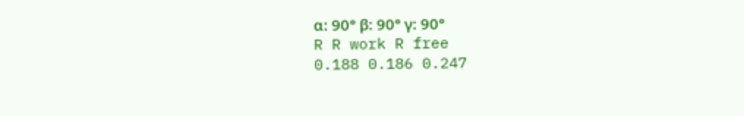α: 90° β: 90° γ: 90°
R R work R free
0.188 0.186 0.247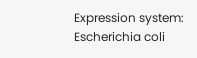Expression system: Escherichia coli